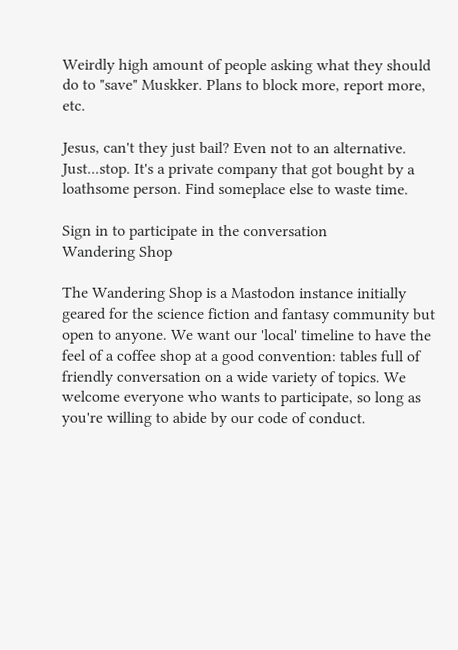Weirdly high amount of people asking what they should do to "save" Muskker. Plans to block more, report more, etc.

Jesus, can't they just bail? Even not to an alternative. Just...stop. It's a private company that got bought by a loathsome person. Find someplace else to waste time.

Sign in to participate in the conversation
Wandering Shop

The Wandering Shop is a Mastodon instance initially geared for the science fiction and fantasy community but open to anyone. We want our 'local' timeline to have the feel of a coffee shop at a good convention: tables full of friendly conversation on a wide variety of topics. We welcome everyone who wants to participate, so long as you're willing to abide by our code of conduct.